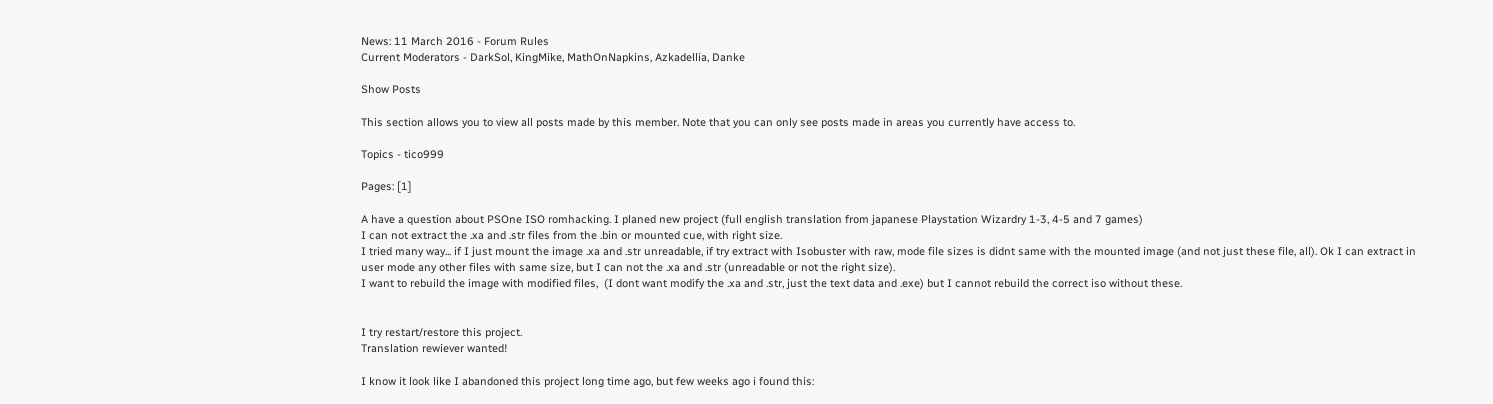News: 11 March 2016 - Forum Rules
Current Moderators - DarkSol, KingMike, MathOnNapkins, Azkadellia, Danke

Show Posts

This section allows you to view all posts made by this member. Note that you can only see posts made in areas you currently have access to.

Topics - tico999

Pages: [1]

A have a question about PSOne ISO romhacking. I planed new project (full english translation from japanese Playstation Wizardry 1-3, 4-5 and 7 games)
I can not extract the .xa and .str files from the .bin or mounted cue, with right size.
I tried many way... if I just mount the image .xa and .str unreadable, if try extract with Isobuster with raw, mode file sizes is didnt same with the mounted image (and not just these file, all). Ok I can extract in user mode any other files with same size, but I can not the .xa and .str (unreadable or not the right size).
I want to rebuild the image with modified files,  (I dont want modify the .xa and .str, just the text data and .exe) but I cannot rebuild the correct iso without these.


I try restart/restore this project.
Translation rewiever wanted!

I know it look like I abandoned this project long time ago, but few weeks ago i found this: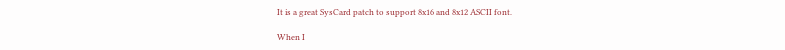It is a great SysCard patch to support 8x16 and 8x12 ASCII font.

When I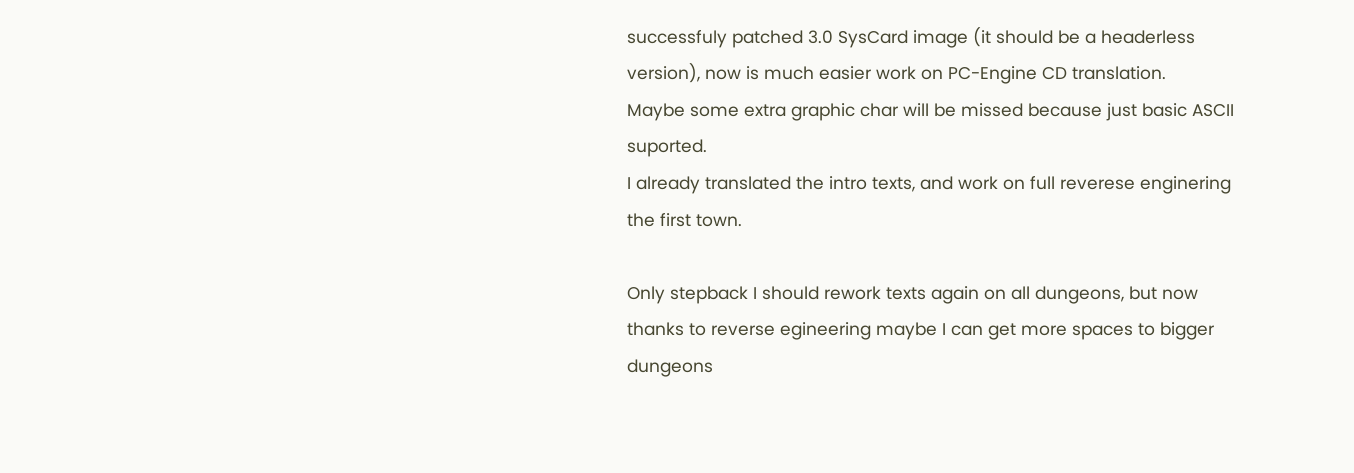successfuly patched 3.0 SysCard image (it should be a headerless version), now is much easier work on PC-Engine CD translation.
Maybe some extra graphic char will be missed because just basic ASCII suported.
I already translated the intro texts, and work on full reverese enginering the first town.

Only stepback I should rework texts again on all dungeons, but now thanks to reverse egineering maybe I can get more spaces to bigger dungeons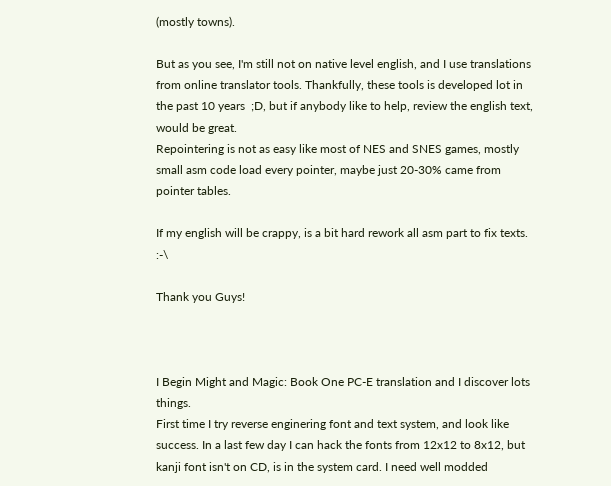(mostly towns).

But as you see, I'm still not on native level english, and I use translations from online translator tools. Thankfully, these tools is developed lot in the past 10 years  ;D, but if anybody like to help, review the english text, would be great.
Repointering is not as easy like most of NES and SNES games, mostly small asm code load every pointer, maybe just 20-30% came from pointer tables.

If my english will be crappy, is a bit hard rework all asm part to fix texts.  :-\

Thank you Guys!



I Begin Might and Magic: Book One PC-E translation and I discover lots things.
First time I try reverse enginering font and text system, and look like success. In a last few day I can hack the fonts from 12x12 to 8x12, but kanji font isn't on CD, is in the system card. I need well modded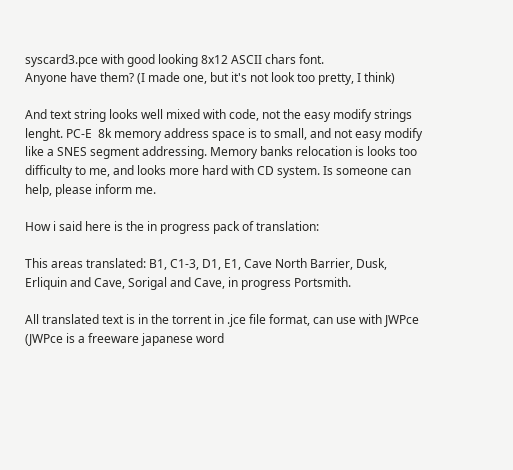syscard3.pce with good looking 8x12 ASCII chars font.
Anyone have them? (I made one, but it's not look too pretty, I think)

And text string looks well mixed with code, not the easy modify strings lenght. PC-E  8k memory address space is to small, and not easy modify like a SNES segment addressing. Memory banks relocation is looks too difficulty to me, and looks more hard with CD system. Is someone can help, please inform me.

How i said here is the in progress pack of translation:

This areas translated: B1, C1-3, D1, E1, Cave North Barrier, Dusk, Erliquin and Cave, Sorigal and Cave, in progress Portsmith.

All translated text is in the torrent in .jce file format, can use with JWPce (JWPce is a freeware japanese word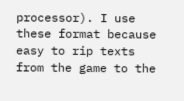processor). I use these format because easy to rip texts from the game to the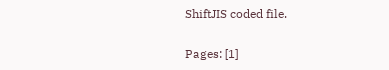ShiftJIS coded file.

Pages: [1]